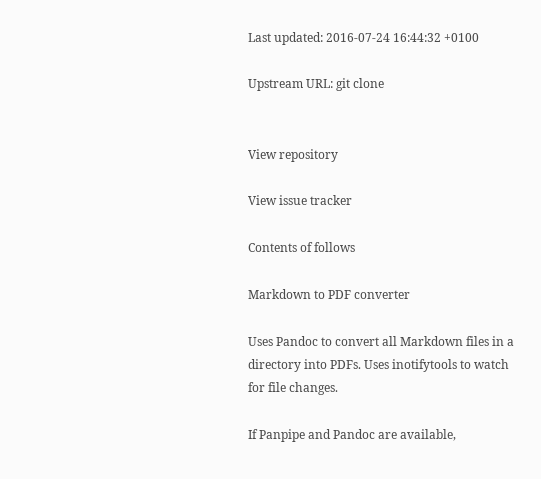Last updated: 2016-07-24 16:44:32 +0100

Upstream URL: git clone


View repository

View issue tracker

Contents of follows

Markdown to PDF converter

Uses Pandoc to convert all Markdown files in a directory into PDFs. Uses inotifytools to watch for file changes.

If Panpipe and Pandoc are available,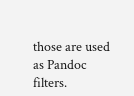those are used as Pandoc filters.